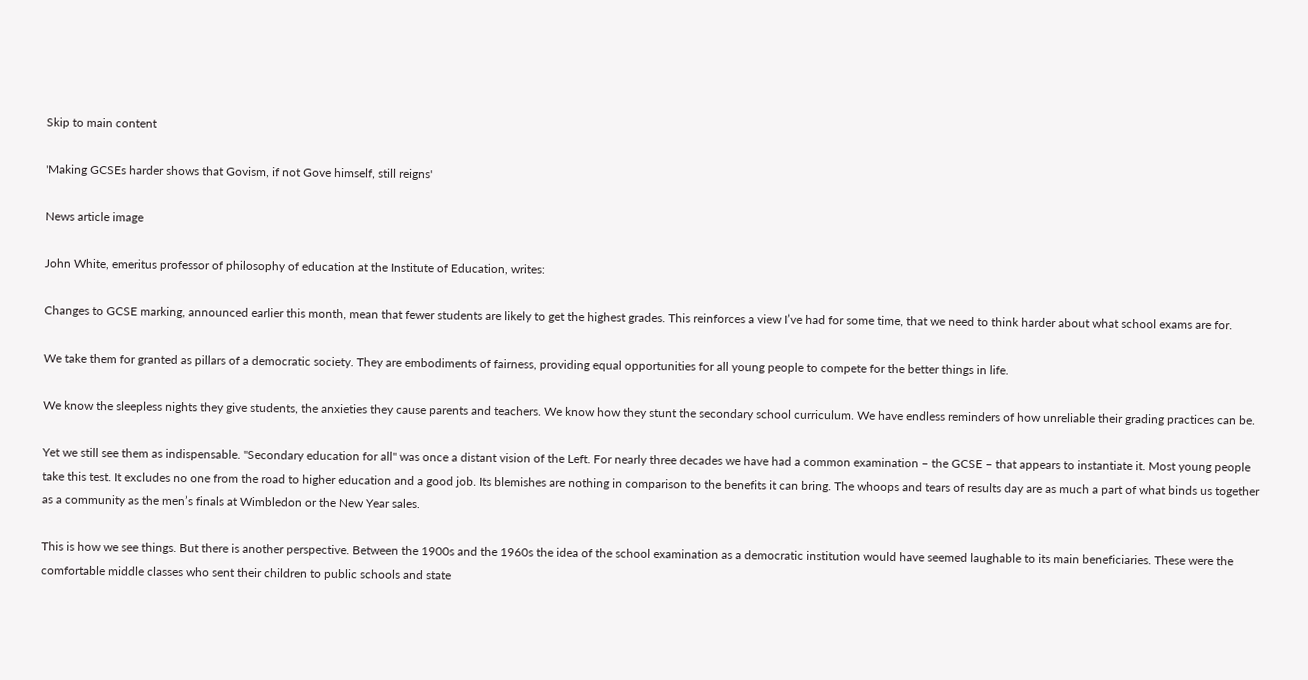Skip to main content

'Making GCSEs harder shows that Govism, if not Gove himself, still reigns'

News article image

John White, emeritus professor of philosophy of education at the Institute of Education, writes:

Changes to GCSE marking, announced earlier this month, mean that fewer students are likely to get the highest grades. This reinforces a view I’ve had for some time, that we need to think harder about what school exams are for.

We take them for granted as pillars of a democratic society. They are embodiments of fairness, providing equal opportunities for all young people to compete for the better things in life.

We know the sleepless nights they give students, the anxieties they cause parents and teachers. We know how they stunt the secondary school curriculum. We have endless reminders of how unreliable their grading practices can be.

Yet we still see them as indispensable. "Secondary education for all" was once a distant vision of the Left. For nearly three decades we have had a common examination – the GCSE – that appears to instantiate it. Most young people take this test. It excludes no one from the road to higher education and a good job. Its blemishes are nothing in comparison to the benefits it can bring. The whoops and tears of results day are as much a part of what binds us together as a community as the men’s finals at Wimbledon or the New Year sales.

This is how we see things. But there is another perspective. Between the 1900s and the 1960s the idea of the school examination as a democratic institution would have seemed laughable to its main beneficiaries. These were the comfortable middle classes who sent their children to public schools and state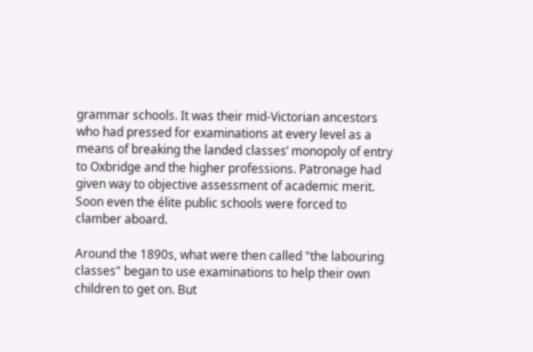grammar schools. It was their mid-Victorian ancestors who had pressed for examinations at every level as a means of breaking the landed classes’ monopoly of entry to Oxbridge and the higher professions. Patronage had given way to objective assessment of academic merit. Soon even the élite public schools were forced to clamber aboard.

Around the 1890s, what were then called "the labouring classes" began to use examinations to help their own children to get on. But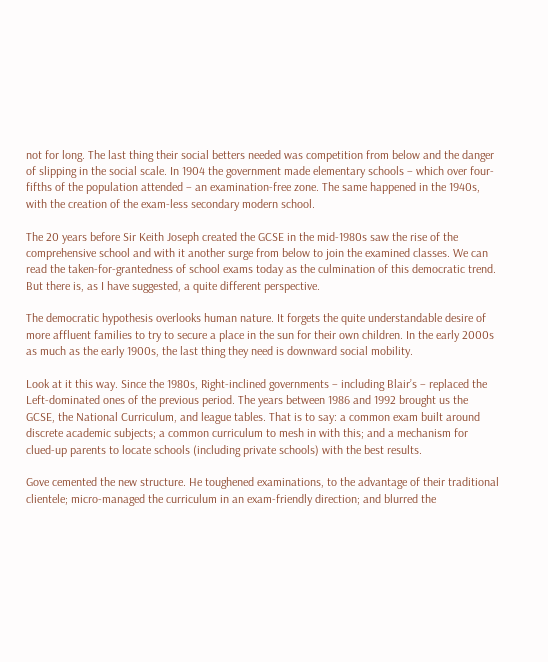not for long. The last thing their social betters needed was competition from below and the danger of slipping in the social scale. In 1904 the government made elementary schools – which over four-fifths of the population attended – an examination-free zone. The same happened in the 1940s, with the creation of the exam-less secondary modern school.

The 20 years before Sir Keith Joseph created the GCSE in the mid-1980s saw the rise of the comprehensive school and with it another surge from below to join the examined classes. We can read the taken-for-grantedness of school exams today as the culmination of this democratic trend. But there is, as I have suggested, a quite different perspective.

The democratic hypothesis overlooks human nature. It forgets the quite understandable desire of more affluent families to try to secure a place in the sun for their own children. In the early 2000s as much as the early 1900s, the last thing they need is downward social mobility.

Look at it this way. Since the 1980s, Right-inclined governments – including Blair’s – replaced the Left-dominated ones of the previous period. The years between 1986 and 1992 brought us the GCSE, the National Curriculum, and league tables. That is to say: a common exam built around discrete academic subjects; a common curriculum to mesh in with this; and a mechanism for clued-up parents to locate schools (including private schools) with the best results.

Gove cemented the new structure. He toughened examinations, to the advantage of their traditional clientele; micro-managed the curriculum in an exam-friendly direction; and blurred the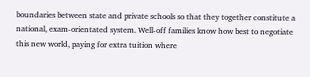boundaries between state and private schools so that they together constitute a national, exam-orientated system. Well-off families know how best to negotiate this new world, paying for extra tuition where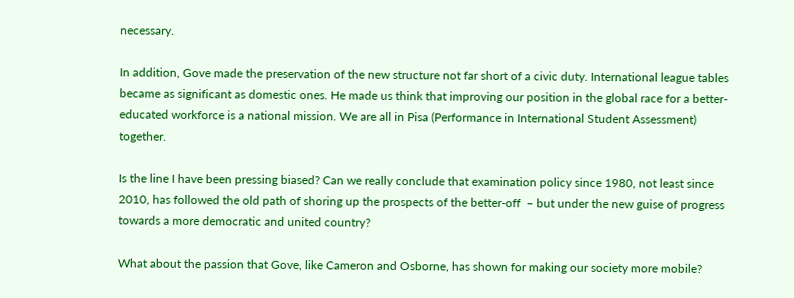necessary.

In addition, Gove made the preservation of the new structure not far short of a civic duty. International league tables became as significant as domestic ones. He made us think that improving our position in the global race for a better-educated workforce is a national mission. We are all in Pisa (Performance in International Student Assessment) together.

Is the line I have been pressing biased? Can we really conclude that examination policy since 1980, not least since 2010, has followed the old path of shoring up the prospects of the better-off  – but under the new guise of progress towards a more democratic and united country?

What about the passion that Gove, like Cameron and Osborne, has shown for making our society more mobile?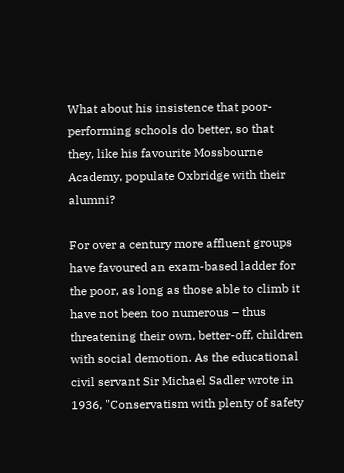What about his insistence that poor-performing schools do better, so that they, like his favourite Mossbourne Academy, populate Oxbridge with their alumni?

For over a century more affluent groups have favoured an exam-based ladder for the poor, as long as those able to climb it have not been too numerous – thus threatening their own, better-off, children with social demotion. As the educational civil servant Sir Michael Sadler wrote in 1936, "Conservatism with plenty of safety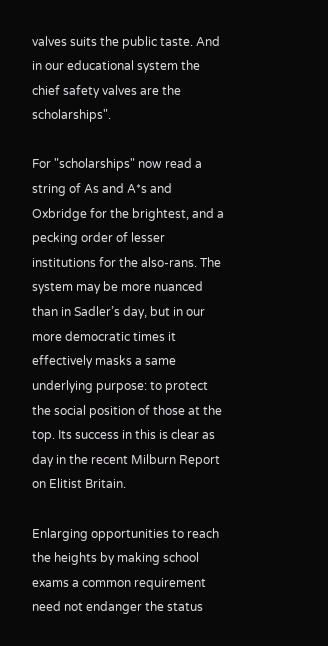valves suits the public taste. And in our educational system the chief safety valves are the scholarships".

For "scholarships" now read a string of As and A*s and Oxbridge for the brightest, and a pecking order of lesser institutions for the also-rans. The system may be more nuanced than in Sadler’s day, but in our more democratic times it effectively masks a same underlying purpose: to protect the social position of those at the top. Its success in this is clear as day in the recent Milburn Report on Elitist Britain.

Enlarging opportunities to reach the heights by making school exams a common requirement need not endanger the status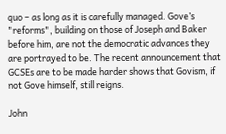quo – as long as it is carefully managed. Gove’s "reforms", building on those of Joseph and Baker before him, are not the democratic advances they are portrayed to be. The recent announcement that GCSEs are to be made harder shows that Govism, if not Gove himself, still reigns.

John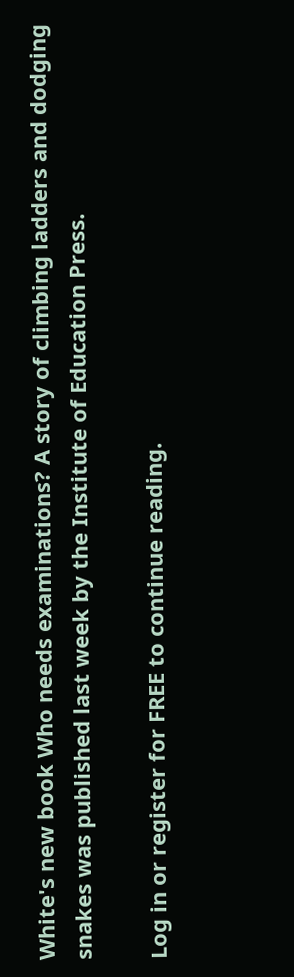White's new book Who needs examinations? A story of climbing ladders and dodging snakes was published last week by the Institute of Education Press.

Log in or register for FREE to continue reading.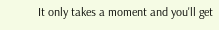It only takes a moment and you'll get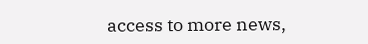access to more news,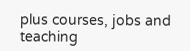plus courses, jobs and teaching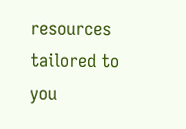resources tailored to you